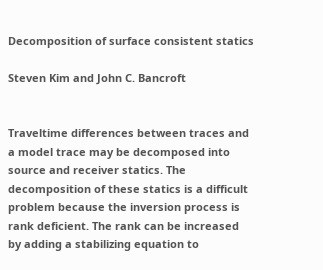Decomposition of surface consistent statics

Steven Kim and John C. Bancroft


Traveltime differences between traces and a model trace may be decomposed into source and receiver statics. The decomposition of these statics is a difficult problem because the inversion process is rank deficient. The rank can be increased by adding a stabilizing equation to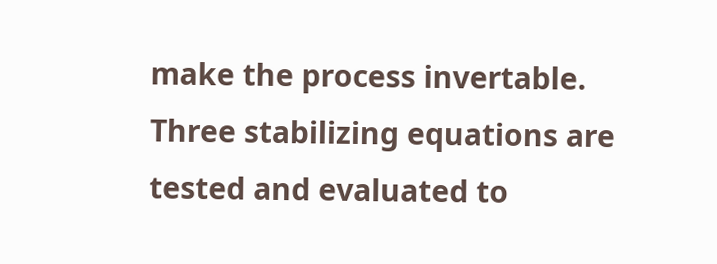make the process invertable. Three stabilizing equations are tested and evaluated to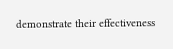demonstrate their effectiveness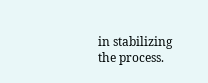in stabilizing the process.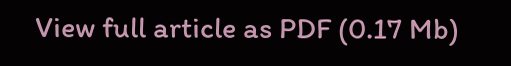View full article as PDF (0.17 Mb)